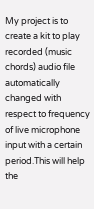My project is to create a kit to play recorded (music chords) audio file automatically changed with respect to frequency of live microphone input with a certain period.This will help the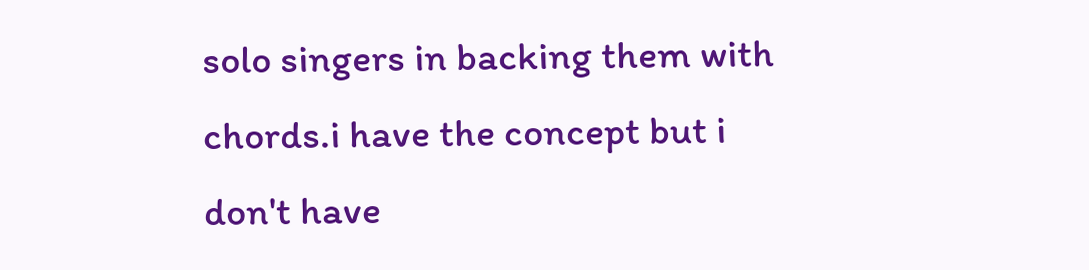solo singers in backing them with chords.i have the concept but i don't have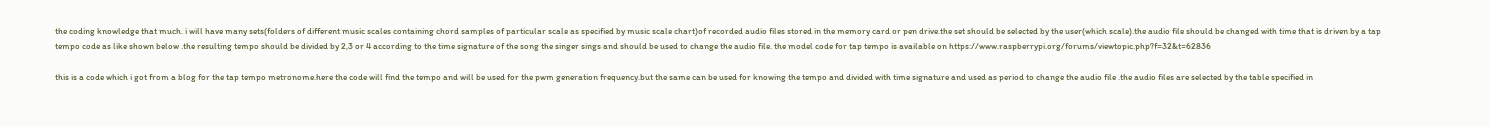the coding knowledge that much. i will have many sets(folders of different music scales containing chord samples of particular scale as specified by music scale chart)of recorded audio files stored in the memory card or pen drive.the set should be selected by the user(which scale).the audio file should be changed with time that is driven by a tap tempo code as like shown below .the resulting tempo should be divided by 2,3 or 4 according to the time signature of the song the singer sings and should be used to change the audio file. the model code for tap tempo is available on https://www.raspberrypi.org/forums/viewtopic.php?f=32&t=62836

this is a code which i got from a blog for the tap tempo metronome.here the code will find the tempo and will be used for the pwm generation frequency.but the same can be used for knowing the tempo and divided with time signature and used as period to change the audio file .the audio files are selected by the table specified in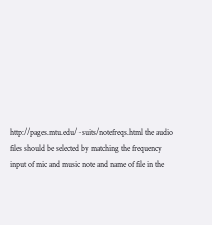http://pages.mtu.edu/~suits/notefreqs.html the audio files should be selected by matching the frequency input of mic and music note and name of file in the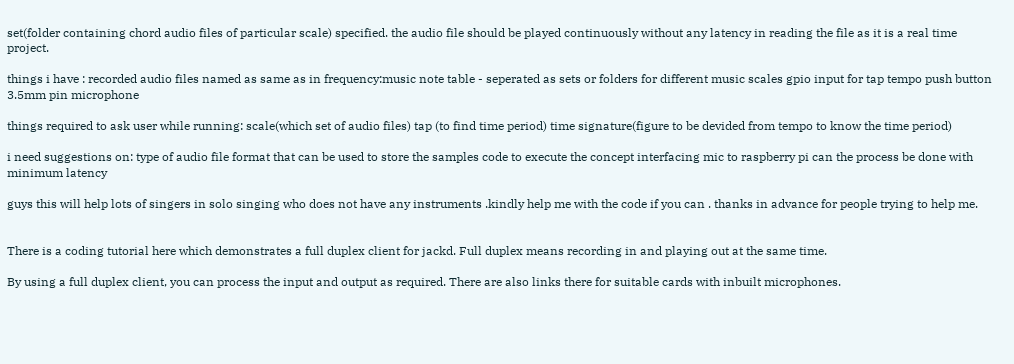set(folder containing chord audio files of particular scale) specified. the audio file should be played continuously without any latency in reading the file as it is a real time project.

things i have : recorded audio files named as same as in frequency:music note table - seperated as sets or folders for different music scales gpio input for tap tempo push button 3.5mm pin microphone

things required to ask user while running: scale(which set of audio files) tap (to find time period) time signature(figure to be devided from tempo to know the time period)

i need suggestions on: type of audio file format that can be used to store the samples code to execute the concept interfacing mic to raspberry pi can the process be done with minimum latency

guys this will help lots of singers in solo singing who does not have any instruments .kindly help me with the code if you can . thanks in advance for people trying to help me.


There is a coding tutorial here which demonstrates a full duplex client for jackd. Full duplex means recording in and playing out at the same time.

By using a full duplex client, you can process the input and output as required. There are also links there for suitable cards with inbuilt microphones.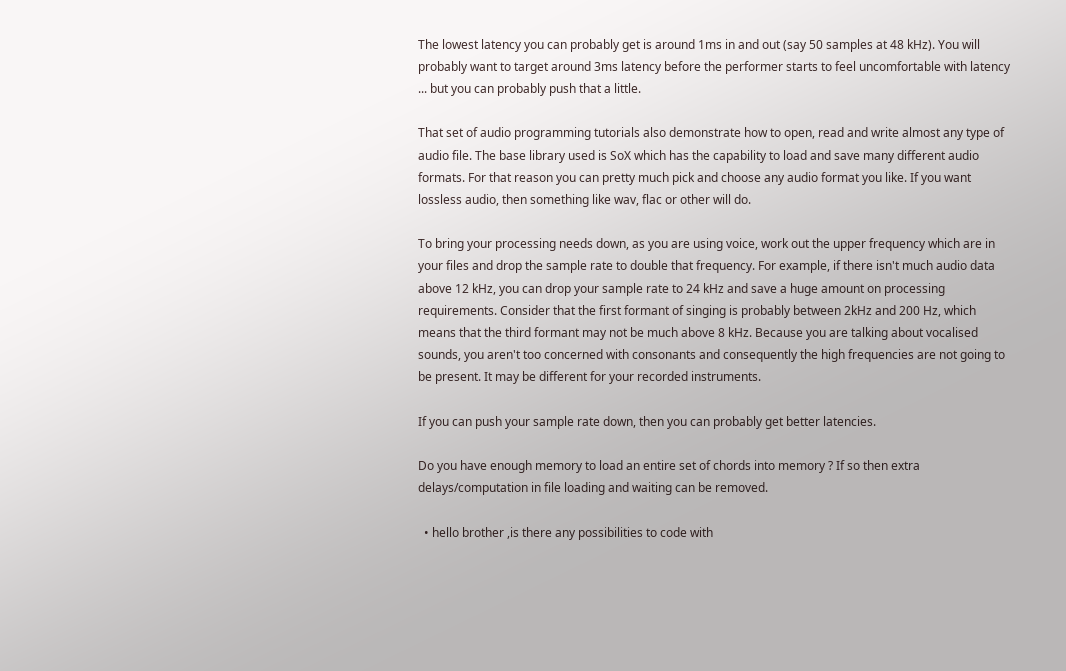The lowest latency you can probably get is around 1ms in and out (say 50 samples at 48 kHz). You will probably want to target around 3ms latency before the performer starts to feel uncomfortable with latency ... but you can probably push that a little.

That set of audio programming tutorials also demonstrate how to open, read and write almost any type of audio file. The base library used is SoX which has the capability to load and save many different audio formats. For that reason you can pretty much pick and choose any audio format you like. If you want lossless audio, then something like wav, flac or other will do.

To bring your processing needs down, as you are using voice, work out the upper frequency which are in your files and drop the sample rate to double that frequency. For example, if there isn't much audio data above 12 kHz, you can drop your sample rate to 24 kHz and save a huge amount on processing requirements. Consider that the first formant of singing is probably between 2kHz and 200 Hz, which means that the third formant may not be much above 8 kHz. Because you are talking about vocalised sounds, you aren't too concerned with consonants and consequently the high frequencies are not going to be present. It may be different for your recorded instruments.

If you can push your sample rate down, then you can probably get better latencies.

Do you have enough memory to load an entire set of chords into memory ? If so then extra delays/computation in file loading and waiting can be removed.

  • hello brother ,is there any possibilities to code with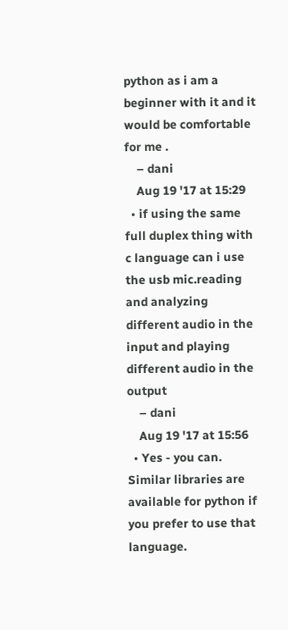python as i am a beginner with it and it would be comfortable for me .
    – dani
    Aug 19 '17 at 15:29
  • if using the same full duplex thing with c language can i use the usb mic.reading and analyzing different audio in the input and playing different audio in the output
    – dani
    Aug 19 '17 at 15:56
  • Yes - you can. Similar libraries are available for python if you prefer to use that language.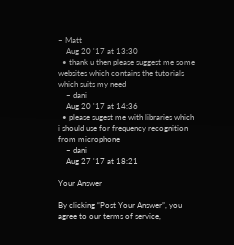– Matt
    Aug 20 '17 at 13:30
  • thank u then please suggest me some websites which contains the tutorials which suits my need
    – dani
    Aug 20 '17 at 14:36
  • please sugest me with libraries which i should use for frequency recognition from microphone
    – dani
    Aug 27 '17 at 18:21

Your Answer

By clicking “Post Your Answer”, you agree to our terms of service,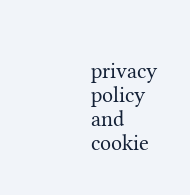privacy policy and cookie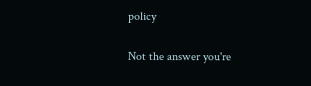policy

Not the answer you're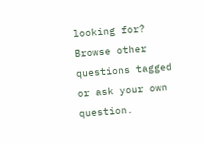looking for? Browse other questions tagged or ask your own question.